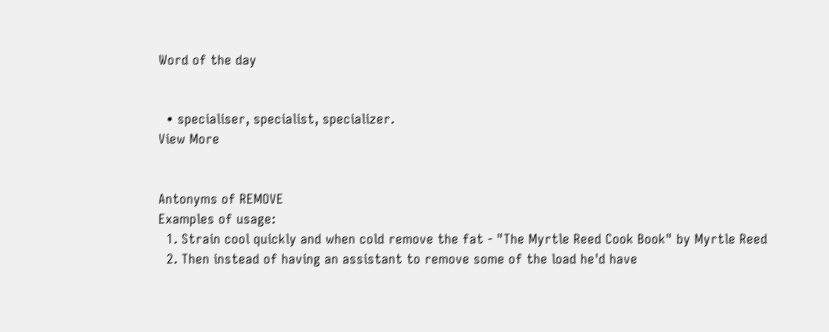Word of the day


  • specialiser, specialist, specializer.
View More


Antonyms of REMOVE
Examples of usage:
  1. Strain cool quickly and when cold remove the fat - "The Myrtle Reed Cook Book" by Myrtle Reed
  2. Then instead of having an assistant to remove some of the load he'd have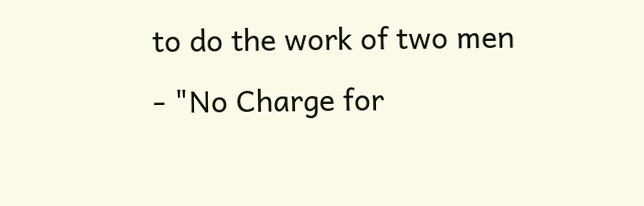to do the work of two men - "No Charge for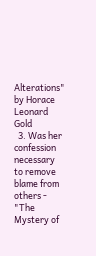Alterations" by Horace Leonard Gold
  3. Was her confession necessary to remove blame from others - "The Mystery of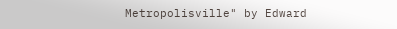Metropolisville" by Edward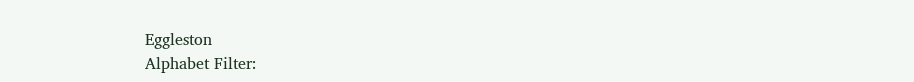Eggleston
Alphabet Filter: